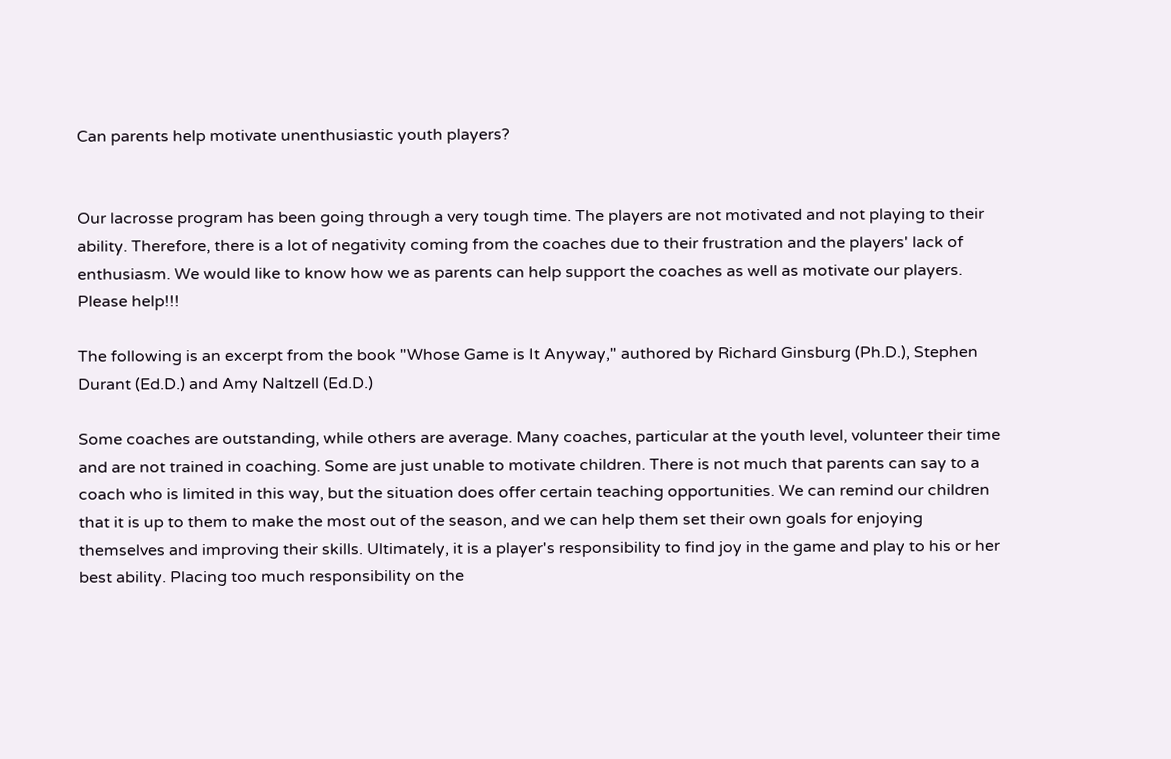Can parents help motivate unenthusiastic youth players?


Our lacrosse program has been going through a very tough time. The players are not motivated and not playing to their ability. Therefore, there is a lot of negativity coming from the coaches due to their frustration and the players' lack of enthusiasm. We would like to know how we as parents can help support the coaches as well as motivate our players. Please help!!!

The following is an excerpt from the book "Whose Game is It Anyway," authored by Richard Ginsburg (Ph.D.), Stephen Durant (Ed.D.) and Amy Naltzell (Ed.D.)

Some coaches are outstanding, while others are average. Many coaches, particular at the youth level, volunteer their time and are not trained in coaching. Some are just unable to motivate children. There is not much that parents can say to a coach who is limited in this way, but the situation does offer certain teaching opportunities. We can remind our children that it is up to them to make the most out of the season, and we can help them set their own goals for enjoying themselves and improving their skills. Ultimately, it is a player's responsibility to find joy in the game and play to his or her best ability. Placing too much responsibility on the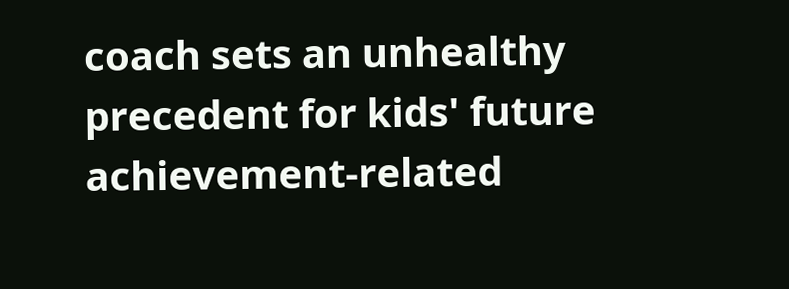coach sets an unhealthy precedent for kids' future achievement-related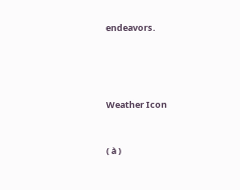endeavors.




Weather Icon


( à )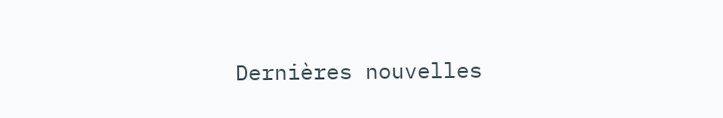Dernières nouvelles